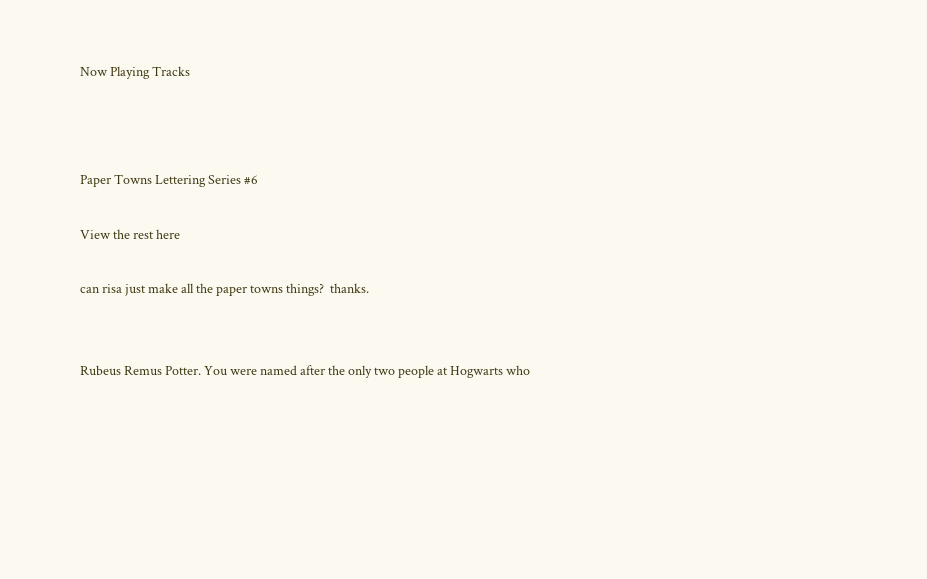Now Playing Tracks



Paper Towns Lettering Series #6

View the rest here

can risa just make all the paper towns things?  thanks.


Rubeus Remus Potter. You were named after the only two people at Hogwarts who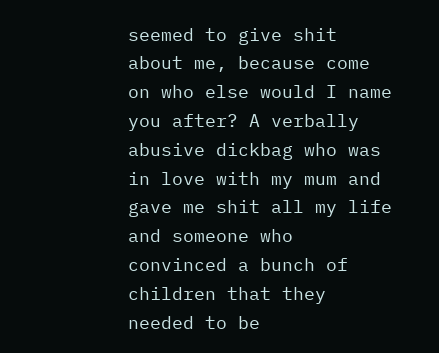seemed to give shit about me, because come on who else would I name you after? A verbally abusive dickbag who was in love with my mum and gave me shit all my life and someone who convinced a bunch of children that they needed to be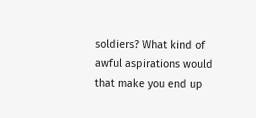soldiers? What kind of awful aspirations would that make you end up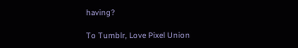having?

To Tumblr, Love Pixel Union